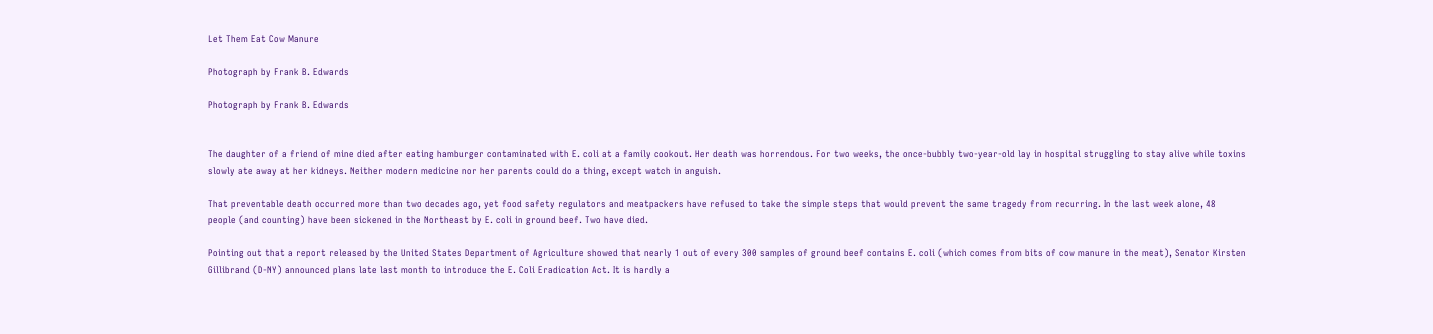Let Them Eat Cow Manure

Photograph by Frank B. Edwards

Photograph by Frank B. Edwards


The daughter of a friend of mine died after eating hamburger contaminated with E. coli at a family cookout. Her death was horrendous. For two weeks, the once-bubbly two-year-old lay in hospital struggling to stay alive while toxins slowly ate away at her kidneys. Neither modern medicine nor her parents could do a thing, except watch in anguish.

That preventable death occurred more than two decades ago, yet food safety regulators and meatpackers have refused to take the simple steps that would prevent the same tragedy from recurring. In the last week alone, 48 people (and counting) have been sickened in the Northeast by E. coli in ground beef. Two have died.

Pointing out that a report released by the United States Department of Agriculture showed that nearly 1 out of every 300 samples of ground beef contains E. coli (which comes from bits of cow manure in the meat), Senator Kirsten Gillibrand (D-NY) announced plans late last month to introduce the E. Coli Eradication Act. It is hardly a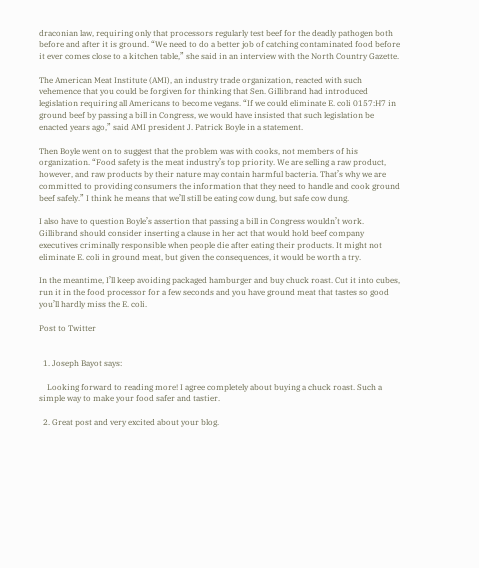draconian law, requiring only that processors regularly test beef for the deadly pathogen both before and after it is ground. “We need to do a better job of catching contaminated food before it ever comes close to a kitchen table,” she said in an interview with the North Country Gazette.

The American Meat Institute (AMI), an industry trade organization, reacted with such vehemence that you could be forgiven for thinking that Sen. Gillibrand had introduced legislation requiring all Americans to become vegans. “If we could eliminate E. coli 0157:H7 in ground beef by passing a bill in Congress, we would have insisted that such legislation be enacted years ago,” said AMI president J. Patrick Boyle in a statement.

Then Boyle went on to suggest that the problem was with cooks, not members of his organization. “Food safety is the meat industry’s top priority. We are selling a raw product, however, and raw products by their nature may contain harmful bacteria. That’s why we are committed to providing consumers the information that they need to handle and cook ground beef safely.” I think he means that we’ll still be eating cow dung, but safe cow dung.

I also have to question Boyle’s assertion that passing a bill in Congress wouldn’t work. Gillibrand should consider inserting a clause in her act that would hold beef company executives criminally responsible when people die after eating their products. It might not eliminate E. coli in ground meat, but given the consequences, it would be worth a try.

In the meantime, I’ll keep avoiding packaged hamburger and buy chuck roast. Cut it into cubes, run it in the food processor for a few seconds and you have ground meat that tastes so good you’ll hardly miss the E. coli.

Post to Twitter


  1. Joseph Bayot says:

    Looking forward to reading more! I agree completely about buying a chuck roast. Such a simple way to make your food safer and tastier.

  2. Great post and very excited about your blog.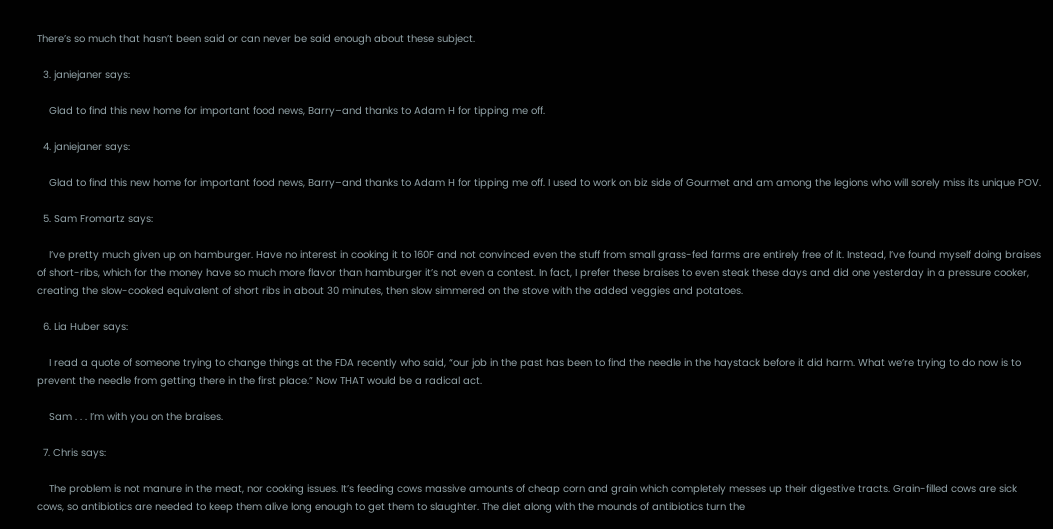There’s so much that hasn’t been said or can never be said enough about these subject.

  3. janiejaner says:

    Glad to find this new home for important food news, Barry–and thanks to Adam H for tipping me off.

  4. janiejaner says:

    Glad to find this new home for important food news, Barry–and thanks to Adam H for tipping me off. I used to work on biz side of Gourmet and am among the legions who will sorely miss its unique POV.

  5. Sam Fromartz says:

    I’ve pretty much given up on hamburger. Have no interest in cooking it to 160F and not convinced even the stuff from small grass-fed farms are entirely free of it. Instead, I’ve found myself doing braises of short-ribs, which for the money have so much more flavor than hamburger it’s not even a contest. In fact, I prefer these braises to even steak these days and did one yesterday in a pressure cooker, creating the slow-cooked equivalent of short ribs in about 30 minutes, then slow simmered on the stove with the added veggies and potatoes.

  6. Lia Huber says:

    I read a quote of someone trying to change things at the FDA recently who said, “our job in the past has been to find the needle in the haystack before it did harm. What we’re trying to do now is to prevent the needle from getting there in the first place.” Now THAT would be a radical act.

    Sam . . . I’m with you on the braises.

  7. Chris says:

    The problem is not manure in the meat, nor cooking issues. It’s feeding cows massive amounts of cheap corn and grain which completely messes up their digestive tracts. Grain-filled cows are sick cows, so antibiotics are needed to keep them alive long enough to get them to slaughter. The diet along with the mounds of antibiotics turn the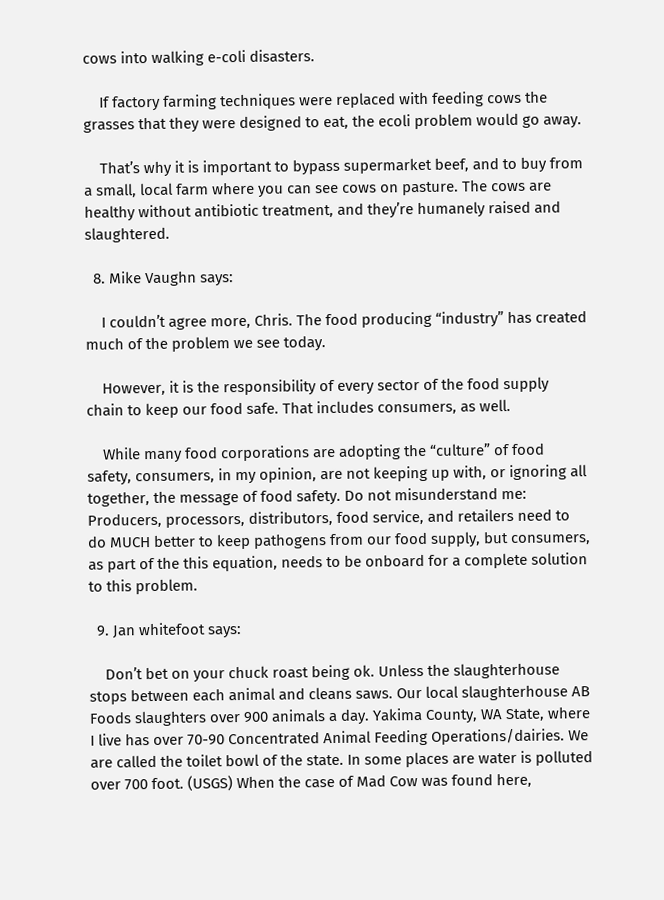cows into walking e-coli disasters.

    If factory farming techniques were replaced with feeding cows the grasses that they were designed to eat, the ecoli problem would go away.

    That’s why it is important to bypass supermarket beef, and to buy from a small, local farm where you can see cows on pasture. The cows are healthy without antibiotic treatment, and they’re humanely raised and slaughtered.

  8. Mike Vaughn says:

    I couldn’t agree more, Chris. The food producing “industry” has created much of the problem we see today.

    However, it is the responsibility of every sector of the food supply chain to keep our food safe. That includes consumers, as well.

    While many food corporations are adopting the “culture” of food safety, consumers, in my opinion, are not keeping up with, or ignoring all together, the message of food safety. Do not misunderstand me: Producers, processors, distributors, food service, and retailers need to do MUCH better to keep pathogens from our food supply, but consumers, as part of the this equation, needs to be onboard for a complete solution to this problem.

  9. Jan whitefoot says:

    Don’t bet on your chuck roast being ok. Unless the slaughterhouse stops between each animal and cleans saws. Our local slaughterhouse AB Foods slaughters over 900 animals a day. Yakima County, WA State, where I live has over 70-90 Concentrated Animal Feeding Operations/dairies. We are called the toilet bowl of the state. In some places are water is polluted over 700 foot. (USGS) When the case of Mad Cow was found here,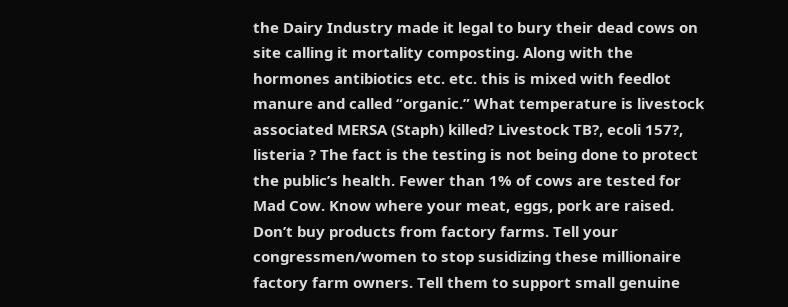the Dairy Industry made it legal to bury their dead cows on site calling it mortality composting. Along with the hormones antibiotics etc. etc. this is mixed with feedlot manure and called “organic.” What temperature is livestock associated MERSA (Staph) killed? Livestock TB?, ecoli 157?, listeria ? The fact is the testing is not being done to protect the public’s health. Fewer than 1% of cows are tested for Mad Cow. Know where your meat, eggs, pork are raised. Don’t buy products from factory farms. Tell your congressmen/women to stop susidizing these millionaire factory farm owners. Tell them to support small genuine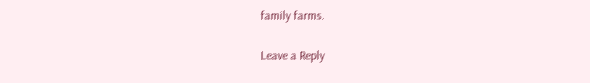family farms.

Leave a Reply